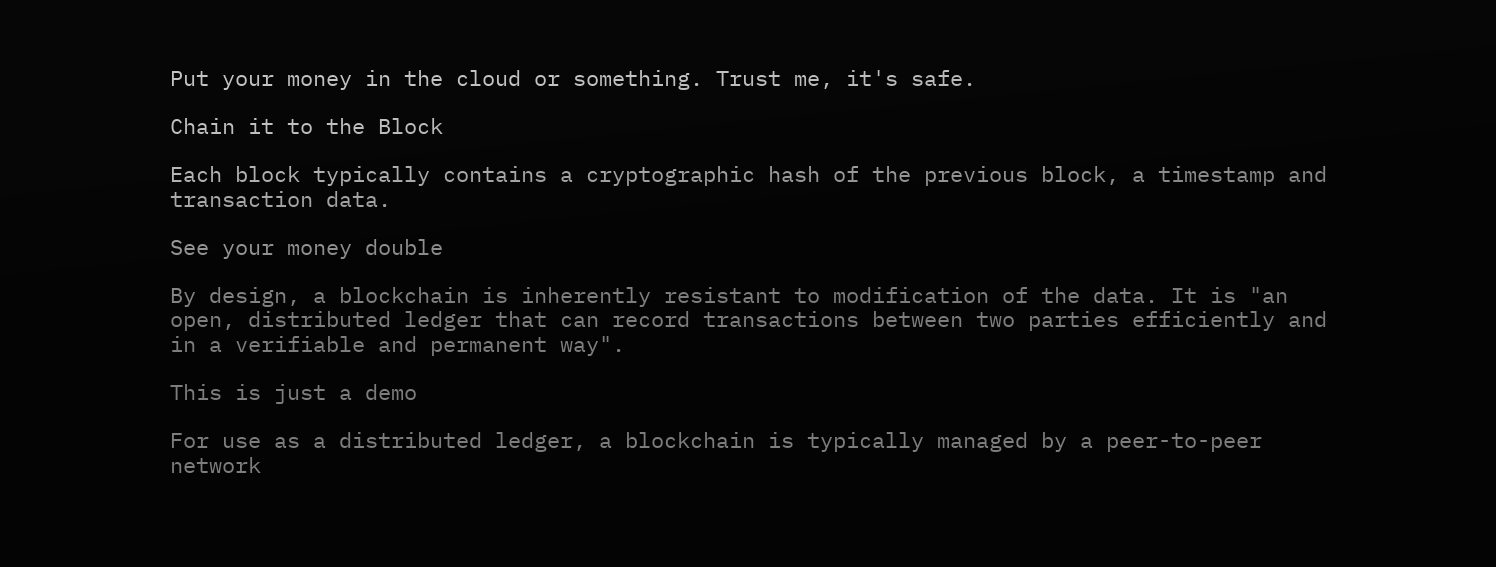Put your money in the cloud or something. Trust me, it's safe.

Chain it to the Block

Each block typically contains a cryptographic hash of the previous block, a timestamp and transaction data.

See your money double

By design, a blockchain is inherently resistant to modification of the data. It is "an open, distributed ledger that can record transactions between two parties efficiently and in a verifiable and permanent way".

This is just a demo

For use as a distributed ledger, a blockchain is typically managed by a peer-to-peer network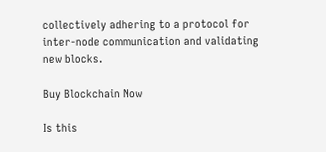collectively adhering to a protocol for inter-node communication and validating new blocks.

Buy Blockchain Now

Is this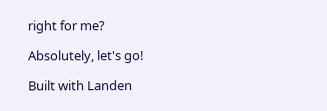right for me?

Absolutely, let's go!

Built with Landen